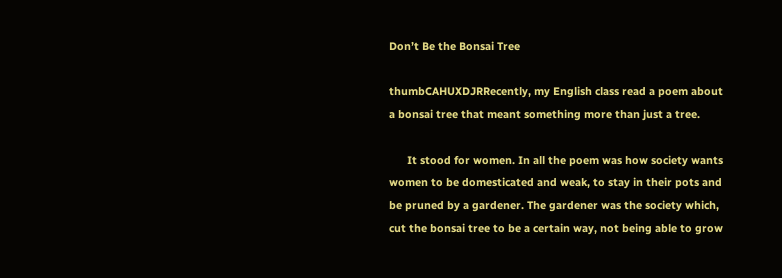Don’t Be the Bonsai Tree

thumbCAHUXDJRRecently, my English class read a poem about a bonsai tree that meant something more than just a tree.

      It stood for women. In all the poem was how society wants women to be domesticated and weak, to stay in their pots and be pruned by a gardener. The gardener was the society which, cut the bonsai tree to be a certain way, not being able to grow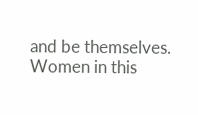and be themselves. Women in this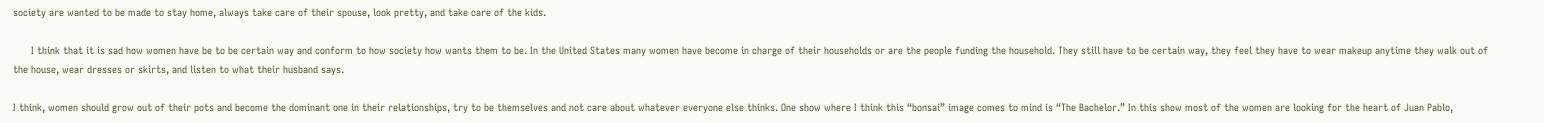society are wanted to be made to stay home, always take care of their spouse, look pretty, and take care of the kids.

      I think that it is sad how women have be to be certain way and conform to how society how wants them to be. In the United States many women have become in charge of their households or are the people funding the household. They still have to be certain way, they feel they have to wear makeup anytime they walk out of the house, wear dresses or skirts, and listen to what their husband says.

I think, women should grow out of their pots and become the dominant one in their relationships, try to be themselves and not care about whatever everyone else thinks. One show where I think this “bonsai” image comes to mind is “The Bachelor.” In this show most of the women are looking for the heart of Juan Pablo,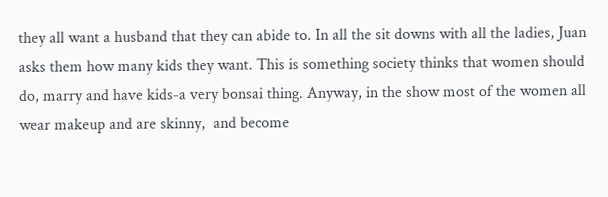they all want a husband that they can abide to. In all the sit downs with all the ladies, Juan asks them how many kids they want. This is something society thinks that women should do, marry and have kids-a very bonsai thing. Anyway, in the show most of the women all wear makeup and are skinny,  and become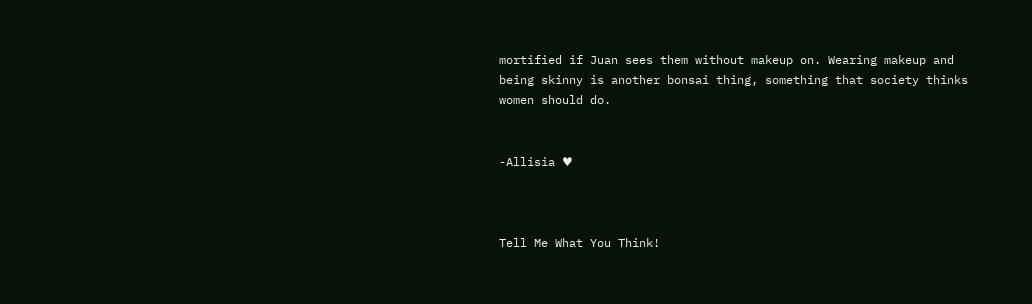mortified if Juan sees them without makeup on. Wearing makeup and being skinny is another bonsai thing, something that society thinks women should do.


-Allisia ♥



Tell Me What You Think!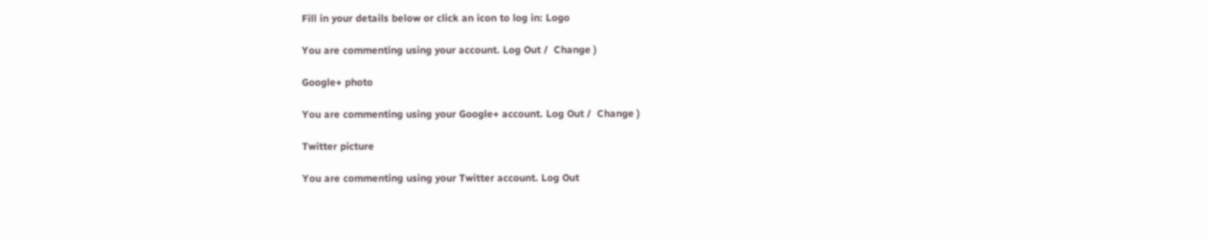Fill in your details below or click an icon to log in: Logo

You are commenting using your account. Log Out /  Change )

Google+ photo

You are commenting using your Google+ account. Log Out /  Change )

Twitter picture

You are commenting using your Twitter account. Log Out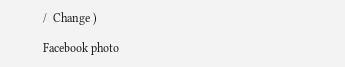/  Change )

Facebook photo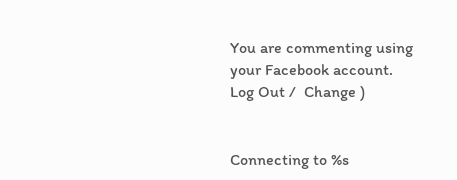You are commenting using your Facebook account. Log Out /  Change )


Connecting to %s